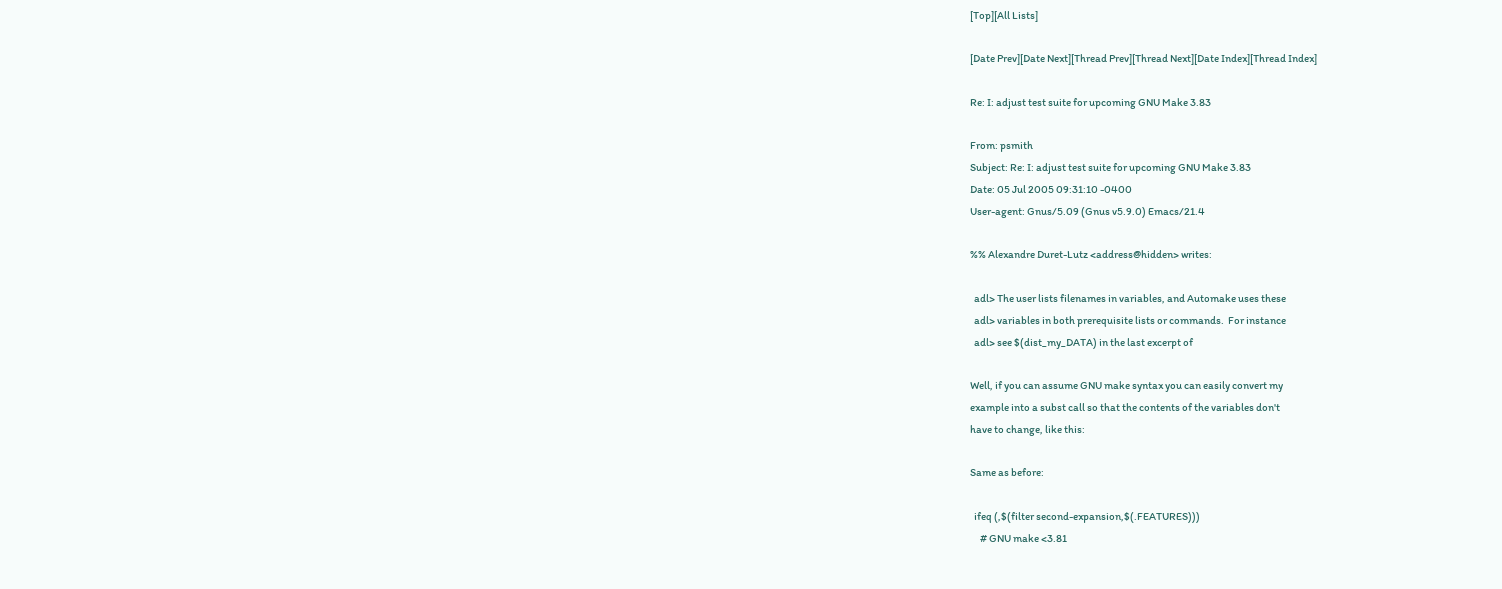[Top][All Lists]

[Date Prev][Date Next][Thread Prev][Thread Next][Date Index][Thread Index]

Re: I: adjust test suite for upcoming GNU Make 3.83

From: psmith
Subject: Re: I: adjust test suite for upcoming GNU Make 3.83
Date: 05 Jul 2005 09:31:10 -0400
User-agent: Gnus/5.09 (Gnus v5.9.0) Emacs/21.4

%% Alexandre Duret-Lutz <address@hidden> writes:

  adl> The user lists filenames in variables, and Automake uses these
  adl> variables in both prerequisite lists or commands.  For instance
  adl> see $(dist_my_DATA) in the last excerpt of

Well, if you can assume GNU make syntax you can easily convert my
example into a subst call so that the contents of the variables don't
have to change, like this:

Same as before:

  ifeq (,$(filter second-expansion,$(.FEATURES)))
     # GNU make <3.81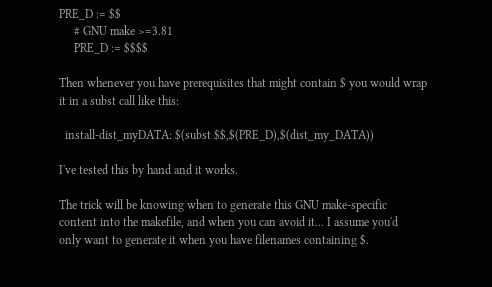PRE_D := $$
     # GNU make >=3.81
     PRE_D := $$$$

Then whenever you have prerequisites that might contain $ you would wrap
it in a subst call like this:

  install-dist_myDATA: $(subst $$,$(PRE_D),$(dist_my_DATA))

I've tested this by hand and it works.

The trick will be knowing when to generate this GNU make-specific
content into the makefile, and when you can avoid it... I assume you'd
only want to generate it when you have filenames containing $.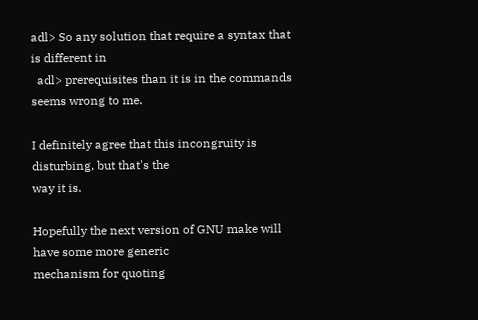adl> So any solution that require a syntax that is different in
  adl> prerequisites than it is in the commands seems wrong to me.

I definitely agree that this incongruity is disturbing, but that's the
way it is.

Hopefully the next version of GNU make will have some more generic
mechanism for quoting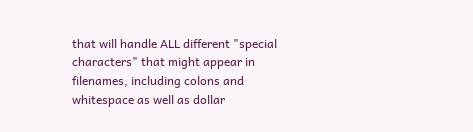that will handle ALL different "special
characters" that might appear in filenames, including colons and
whitespace as well as dollar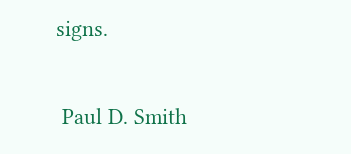signs.

 Paul D. Smith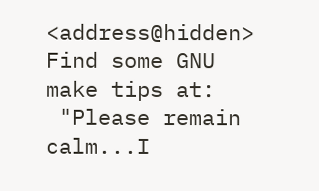<address@hidden>          Find some GNU make tips at:
 "Please remain calm...I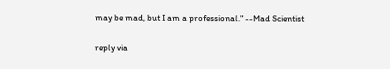may be mad, but I am a professional." --Mad Scientist

reply via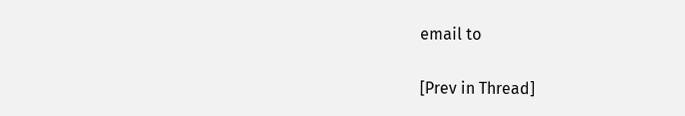email to

[Prev in Thread]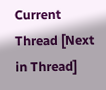Current Thread [Next in Thread]